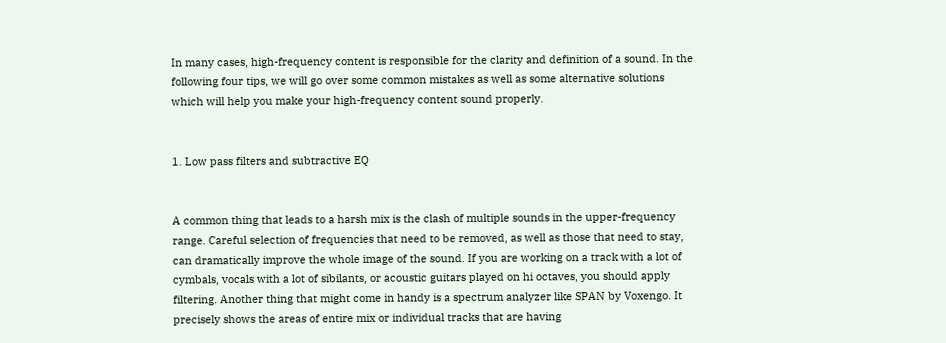In many cases, high-frequency content is responsible for the clarity and definition of a sound. In the following four tips, we will go over some common mistakes as well as some alternative solutions which will help you make your high-frequency content sound properly.


1. Low pass filters and subtractive EQ


A common thing that leads to a harsh mix is the clash of multiple sounds in the upper-frequency range. Careful selection of frequencies that need to be removed, as well as those that need to stay, can dramatically improve the whole image of the sound. If you are working on a track with a lot of cymbals, vocals with a lot of sibilants, or acoustic guitars played on hi octaves, you should apply filtering. Another thing that might come in handy is a spectrum analyzer like SPAN by Voxengo. It precisely shows the areas of entire mix or individual tracks that are having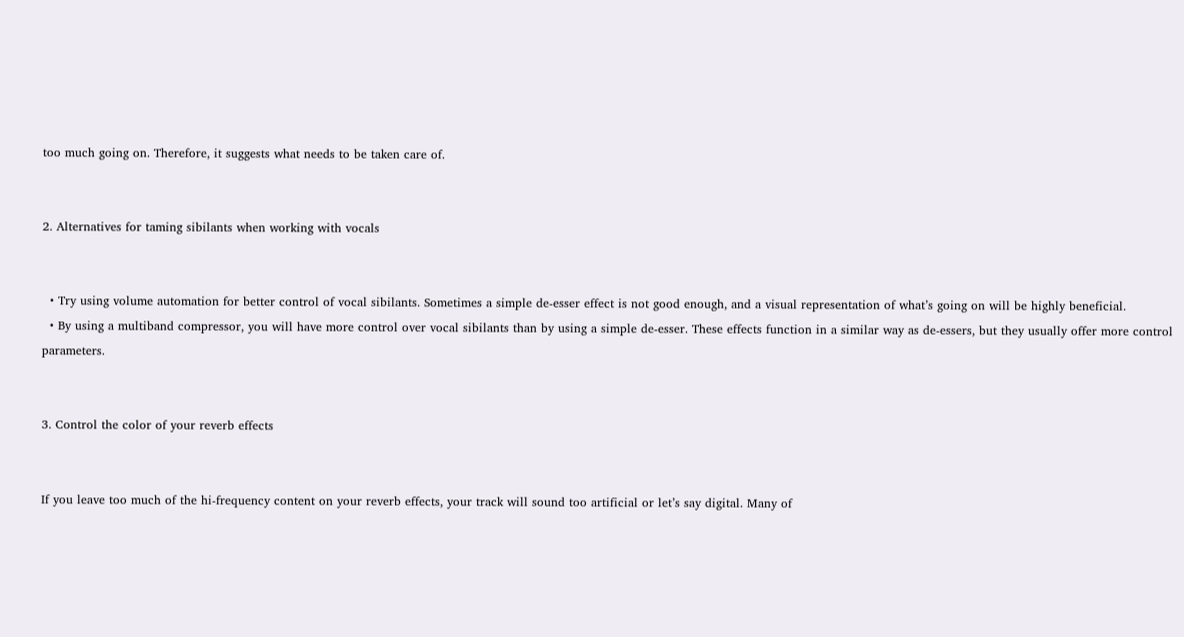too much going on. Therefore, it suggests what needs to be taken care of.


2. Alternatives for taming sibilants when working with vocals


  • Try using volume automation for better control of vocal sibilants. Sometimes a simple de-esser effect is not good enough, and a visual representation of what’s going on will be highly beneficial.
  • By using a multiband compressor, you will have more control over vocal sibilants than by using a simple de-esser. These effects function in a similar way as de-essers, but they usually offer more control parameters.


3. Control the color of your reverb effects


If you leave too much of the hi-frequency content on your reverb effects, your track will sound too artificial or let’s say digital. Many of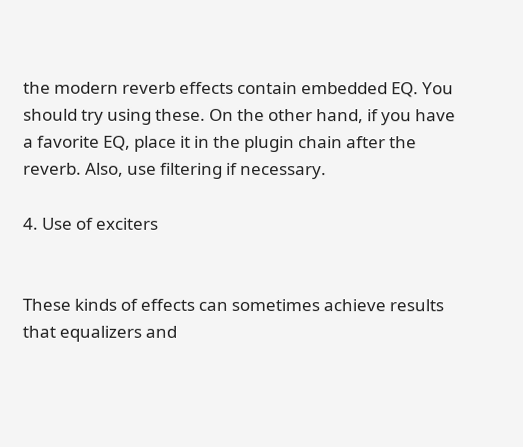the modern reverb effects contain embedded EQ. You should try using these. On the other hand, if you have a favorite EQ, place it in the plugin chain after the reverb. Also, use filtering if necessary.

4. Use of exciters


These kinds of effects can sometimes achieve results that equalizers and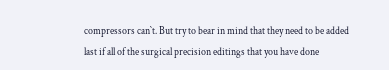compressors can`t. But try to bear in mind that they need to be added last if all of the surgical precision editings that you have done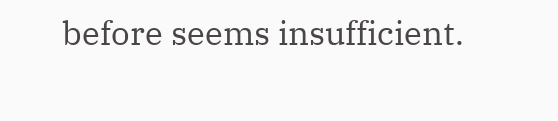before seems insufficient.